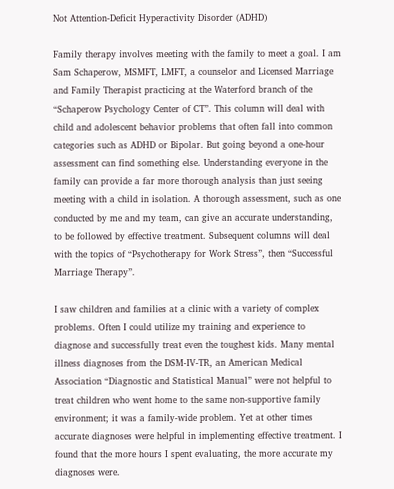Not Attention-Deficit Hyperactivity Disorder (ADHD)

Family therapy involves meeting with the family to meet a goal. I am Sam Schaperow, MSMFT, LMFT, a counselor and Licensed Marriage and Family Therapist practicing at the Waterford branch of the “Schaperow Psychology Center of CT”. This column will deal with child and adolescent behavior problems that often fall into common categories such as ADHD or Bipolar. But going beyond a one-hour assessment can find something else. Understanding everyone in the family can provide a far more thorough analysis than just seeing meeting with a child in isolation. A thorough assessment, such as one conducted by me and my team, can give an accurate understanding, to be followed by effective treatment. Subsequent columns will deal with the topics of “Psychotherapy for Work Stress”, then “Successful Marriage Therapy”.

I saw children and families at a clinic with a variety of complex problems. Often I could utilize my training and experience to diagnose and successfully treat even the toughest kids. Many mental illness diagnoses from the DSM-IV-TR, an American Medical Association “Diagnostic and Statistical Manual” were not helpful to treat children who went home to the same non-supportive family environment; it was a family-wide problem. Yet at other times accurate diagnoses were helpful in implementing effective treatment. I found that the more hours I spent evaluating, the more accurate my diagnoses were.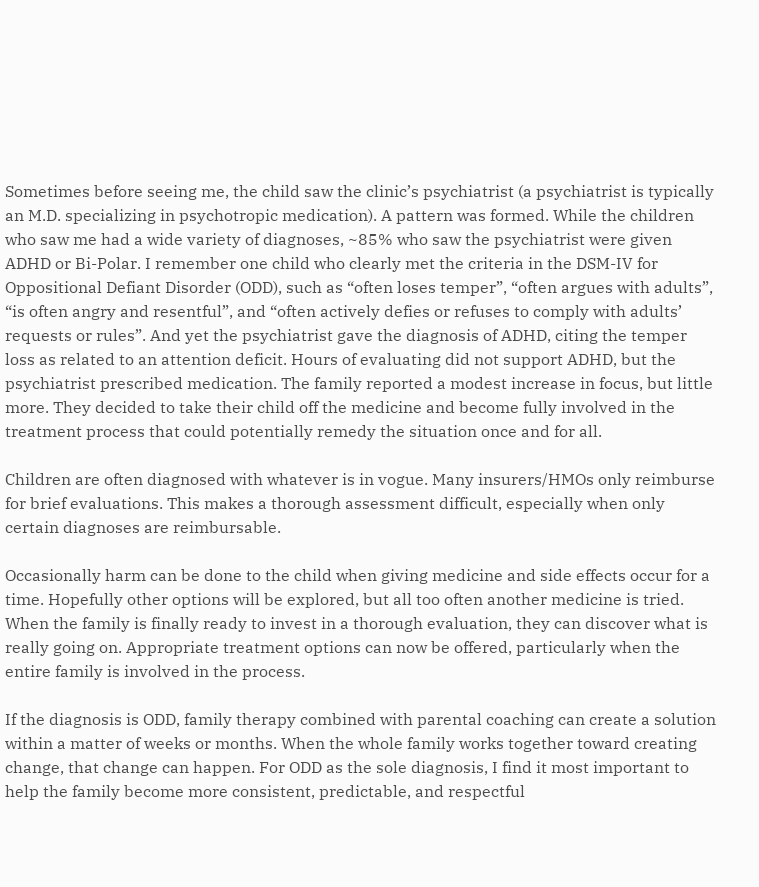Sometimes before seeing me, the child saw the clinic’s psychiatrist (a psychiatrist is typically an M.D. specializing in psychotropic medication). A pattern was formed. While the children who saw me had a wide variety of diagnoses, ~85% who saw the psychiatrist were given ADHD or Bi-Polar. I remember one child who clearly met the criteria in the DSM-IV for Oppositional Defiant Disorder (ODD), such as “often loses temper”, “often argues with adults”, “is often angry and resentful”, and “often actively defies or refuses to comply with adults’ requests or rules”. And yet the psychiatrist gave the diagnosis of ADHD, citing the temper loss as related to an attention deficit. Hours of evaluating did not support ADHD, but the psychiatrist prescribed medication. The family reported a modest increase in focus, but little more. They decided to take their child off the medicine and become fully involved in the treatment process that could potentially remedy the situation once and for all.

Children are often diagnosed with whatever is in vogue. Many insurers/HMOs only reimburse for brief evaluations. This makes a thorough assessment difficult, especially when only certain diagnoses are reimbursable.

Occasionally harm can be done to the child when giving medicine and side effects occur for a time. Hopefully other options will be explored, but all too often another medicine is tried. When the family is finally ready to invest in a thorough evaluation, they can discover what is really going on. Appropriate treatment options can now be offered, particularly when the entire family is involved in the process.

If the diagnosis is ODD, family therapy combined with parental coaching can create a solution within a matter of weeks or months. When the whole family works together toward creating change, that change can happen. For ODD as the sole diagnosis, I find it most important to help the family become more consistent, predictable, and respectful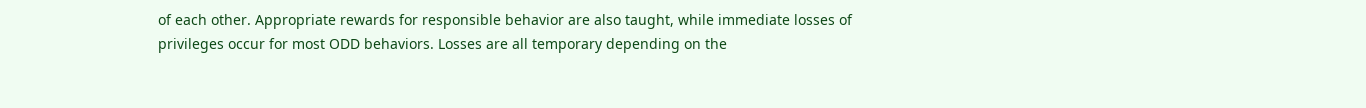of each other. Appropriate rewards for responsible behavior are also taught, while immediate losses of privileges occur for most ODD behaviors. Losses are all temporary depending on the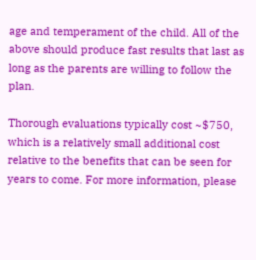age and temperament of the child. All of the above should produce fast results that last as long as the parents are willing to follow the plan.

Thorough evaluations typically cost ~$750, which is a relatively small additional cost relative to the benefits that can be seen for years to come. For more information, please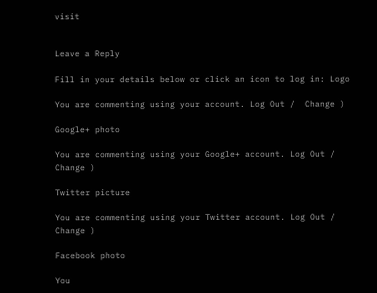visit


Leave a Reply

Fill in your details below or click an icon to log in: Logo

You are commenting using your account. Log Out /  Change )

Google+ photo

You are commenting using your Google+ account. Log Out /  Change )

Twitter picture

You are commenting using your Twitter account. Log Out /  Change )

Facebook photo

You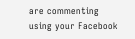are commenting using your Facebook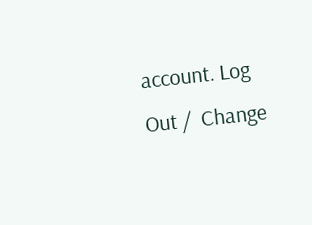account. Log Out /  Change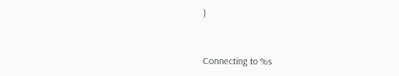)


Connecting to %s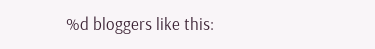%d bloggers like this: